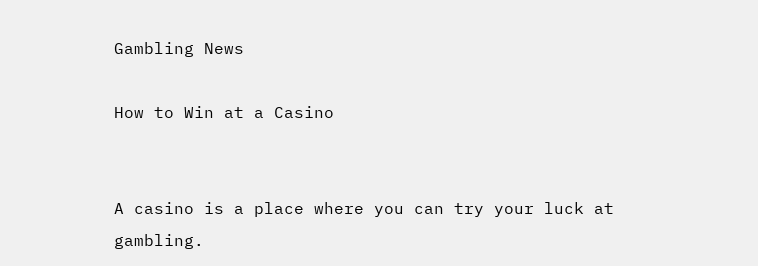Gambling News

How to Win at a Casino


A casino is a place where you can try your luck at gambling.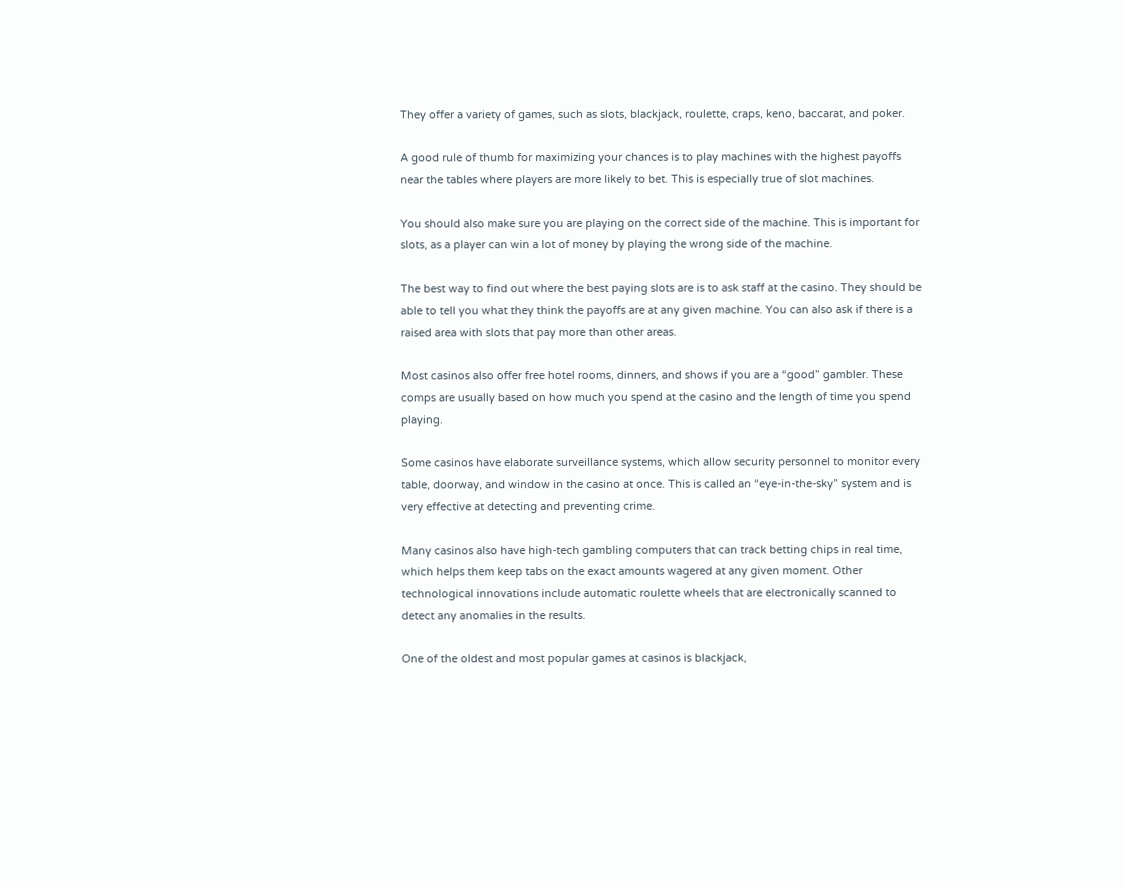They offer a variety of games, such as slots, blackjack, roulette, craps, keno, baccarat, and poker.

A good rule of thumb for maximizing your chances is to play machines with the highest payoffs near the tables where players are more likely to bet. This is especially true of slot machines.

You should also make sure you are playing on the correct side of the machine. This is important for slots, as a player can win a lot of money by playing the wrong side of the machine.

The best way to find out where the best paying slots are is to ask staff at the casino. They should be able to tell you what they think the payoffs are at any given machine. You can also ask if there is a raised area with slots that pay more than other areas.

Most casinos also offer free hotel rooms, dinners, and shows if you are a “good” gambler. These comps are usually based on how much you spend at the casino and the length of time you spend playing.

Some casinos have elaborate surveillance systems, which allow security personnel to monitor every table, doorway, and window in the casino at once. This is called an “eye-in-the-sky” system and is very effective at detecting and preventing crime.

Many casinos also have high-tech gambling computers that can track betting chips in real time, which helps them keep tabs on the exact amounts wagered at any given moment. Other technological innovations include automatic roulette wheels that are electronically scanned to detect any anomalies in the results.

One of the oldest and most popular games at casinos is blackjack,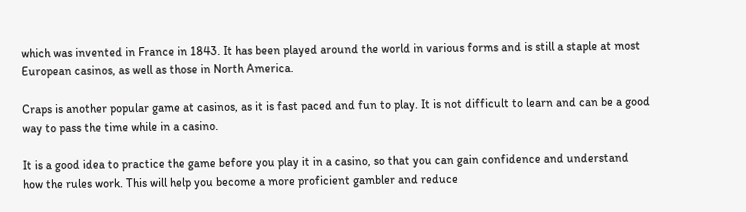which was invented in France in 1843. It has been played around the world in various forms and is still a staple at most European casinos, as well as those in North America.

Craps is another popular game at casinos, as it is fast paced and fun to play. It is not difficult to learn and can be a good way to pass the time while in a casino.

It is a good idea to practice the game before you play it in a casino, so that you can gain confidence and understand how the rules work. This will help you become a more proficient gambler and reduce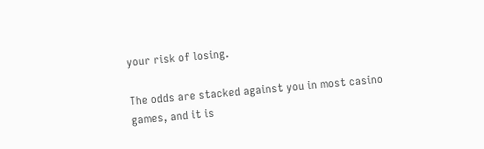your risk of losing.

The odds are stacked against you in most casino games, and it is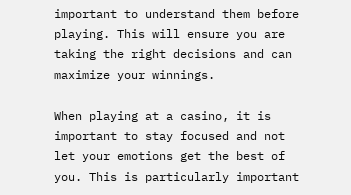important to understand them before playing. This will ensure you are taking the right decisions and can maximize your winnings.

When playing at a casino, it is important to stay focused and not let your emotions get the best of you. This is particularly important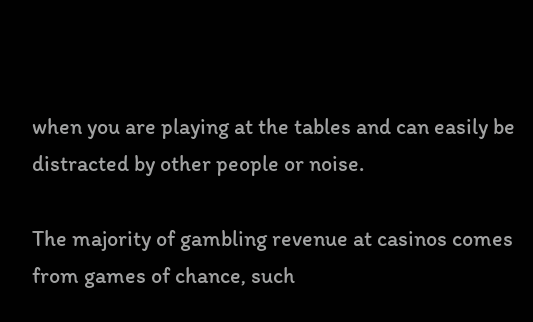when you are playing at the tables and can easily be distracted by other people or noise.

The majority of gambling revenue at casinos comes from games of chance, such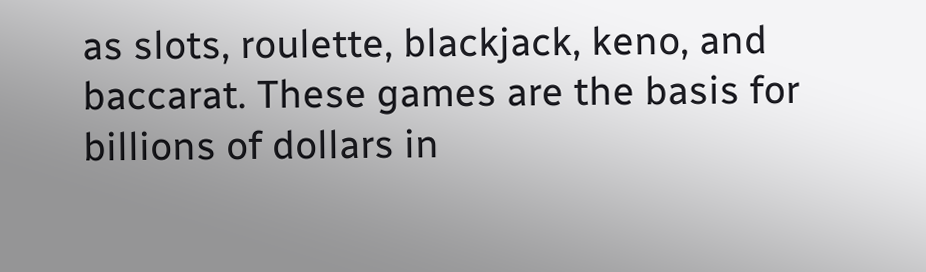as slots, roulette, blackjack, keno, and baccarat. These games are the basis for billions of dollars in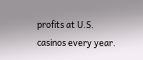profits at U.S. casinos every year.